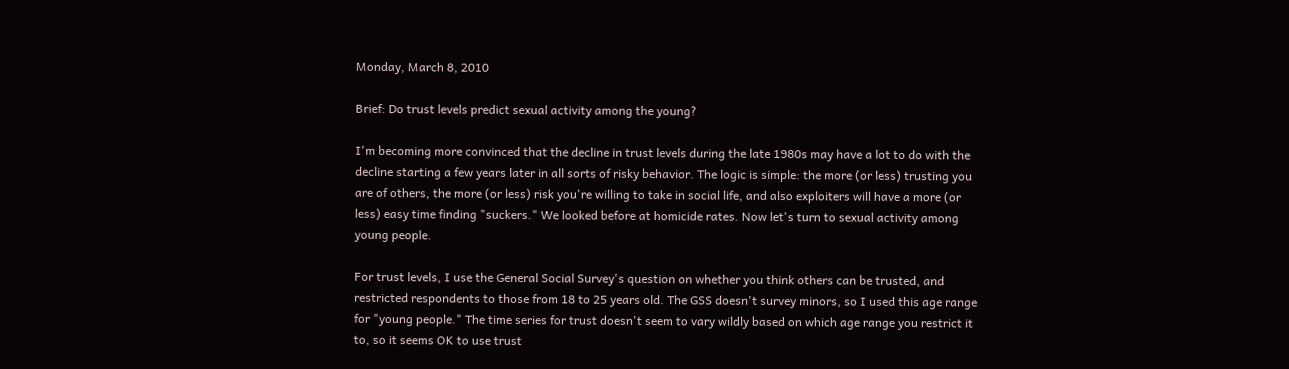Monday, March 8, 2010

Brief: Do trust levels predict sexual activity among the young?

I'm becoming more convinced that the decline in trust levels during the late 1980s may have a lot to do with the decline starting a few years later in all sorts of risky behavior. The logic is simple: the more (or less) trusting you are of others, the more (or less) risk you're willing to take in social life, and also exploiters will have a more (or less) easy time finding "suckers." We looked before at homicide rates. Now let's turn to sexual activity among young people.

For trust levels, I use the General Social Survey's question on whether you think others can be trusted, and restricted respondents to those from 18 to 25 years old. The GSS doesn't survey minors, so I used this age range for "young people." The time series for trust doesn't seem to vary wildly based on which age range you restrict it to, so it seems OK to use trust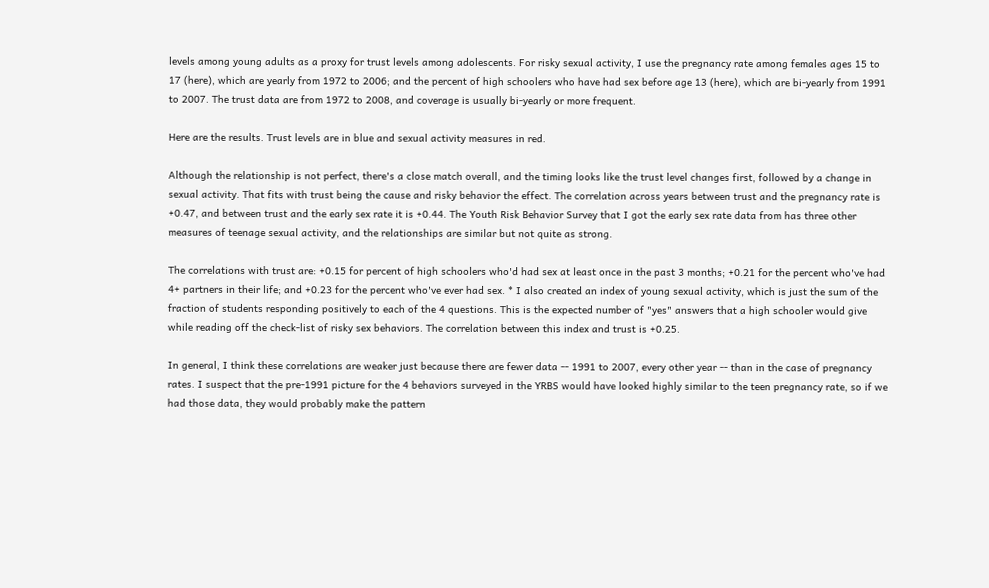levels among young adults as a proxy for trust levels among adolescents. For risky sexual activity, I use the pregnancy rate among females ages 15 to 17 (here), which are yearly from 1972 to 2006; and the percent of high schoolers who have had sex before age 13 (here), which are bi-yearly from 1991 to 2007. The trust data are from 1972 to 2008, and coverage is usually bi-yearly or more frequent.

Here are the results. Trust levels are in blue and sexual activity measures in red.

Although the relationship is not perfect, there's a close match overall, and the timing looks like the trust level changes first, followed by a change in sexual activity. That fits with trust being the cause and risky behavior the effect. The correlation across years between trust and the pregnancy rate is +0.47, and between trust and the early sex rate it is +0.44. The Youth Risk Behavior Survey that I got the early sex rate data from has three other measures of teenage sexual activity, and the relationships are similar but not quite as strong.

The correlations with trust are: +0.15 for percent of high schoolers who'd had sex at least once in the past 3 months; +0.21 for the percent who've had 4+ partners in their life; and +0.23 for the percent who've ever had sex. * I also created an index of young sexual activity, which is just the sum of the fraction of students responding positively to each of the 4 questions. This is the expected number of "yes" answers that a high schooler would give while reading off the check-list of risky sex behaviors. The correlation between this index and trust is +0.25.

In general, I think these correlations are weaker just because there are fewer data -- 1991 to 2007, every other year -- than in the case of pregnancy rates. I suspect that the pre-1991 picture for the 4 behaviors surveyed in the YRBS would have looked highly similar to the teen pregnancy rate, so if we had those data, they would probably make the pattern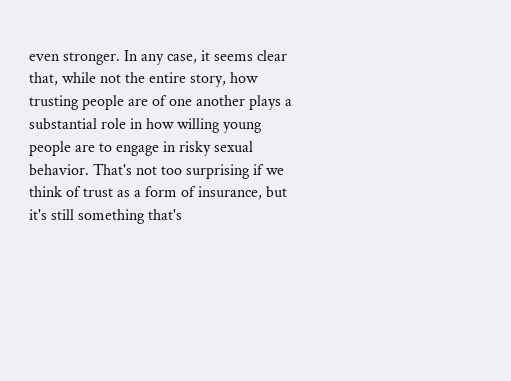even stronger. In any case, it seems clear that, while not the entire story, how trusting people are of one another plays a substantial role in how willing young people are to engage in risky sexual behavior. That's not too surprising if we think of trust as a form of insurance, but it's still something that's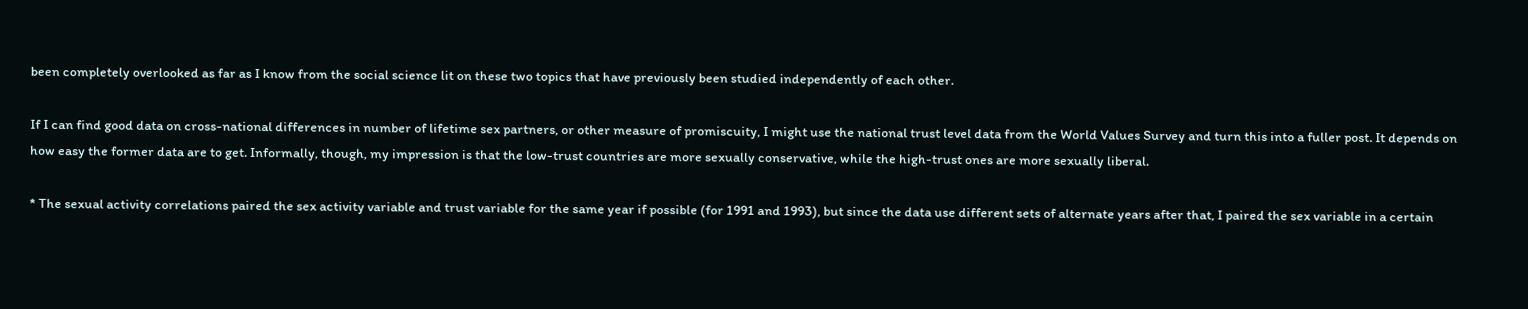been completely overlooked as far as I know from the social science lit on these two topics that have previously been studied independently of each other.

If I can find good data on cross-national differences in number of lifetime sex partners, or other measure of promiscuity, I might use the national trust level data from the World Values Survey and turn this into a fuller post. It depends on how easy the former data are to get. Informally, though, my impression is that the low-trust countries are more sexually conservative, while the high-trust ones are more sexually liberal.

* The sexual activity correlations paired the sex activity variable and trust variable for the same year if possible (for 1991 and 1993), but since the data use different sets of alternate years after that, I paired the sex variable in a certain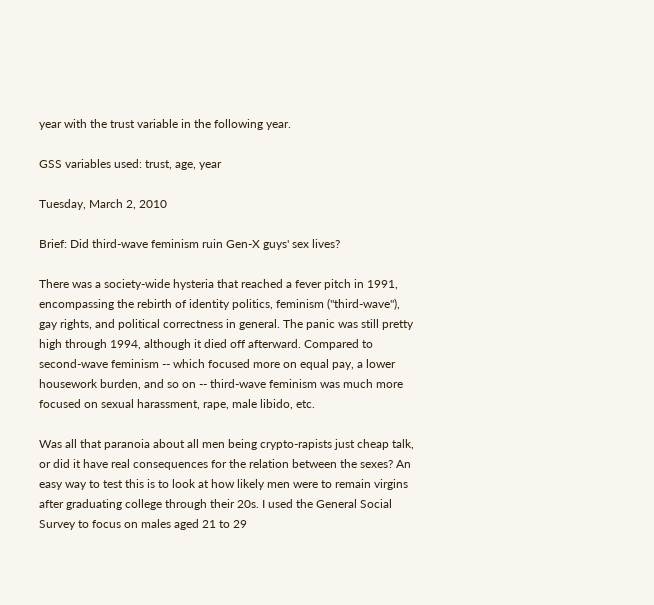year with the trust variable in the following year.

GSS variables used: trust, age, year

Tuesday, March 2, 2010

Brief: Did third-wave feminism ruin Gen-X guys' sex lives?

There was a society-wide hysteria that reached a fever pitch in 1991, encompassing the rebirth of identity politics, feminism ("third-wave"), gay rights, and political correctness in general. The panic was still pretty high through 1994, although it died off afterward. Compared to second-wave feminism -- which focused more on equal pay, a lower housework burden, and so on -- third-wave feminism was much more focused on sexual harassment, rape, male libido, etc.

Was all that paranoia about all men being crypto-rapists just cheap talk, or did it have real consequences for the relation between the sexes? An easy way to test this is to look at how likely men were to remain virgins after graduating college through their 20s. I used the General Social Survey to focus on males aged 21 to 29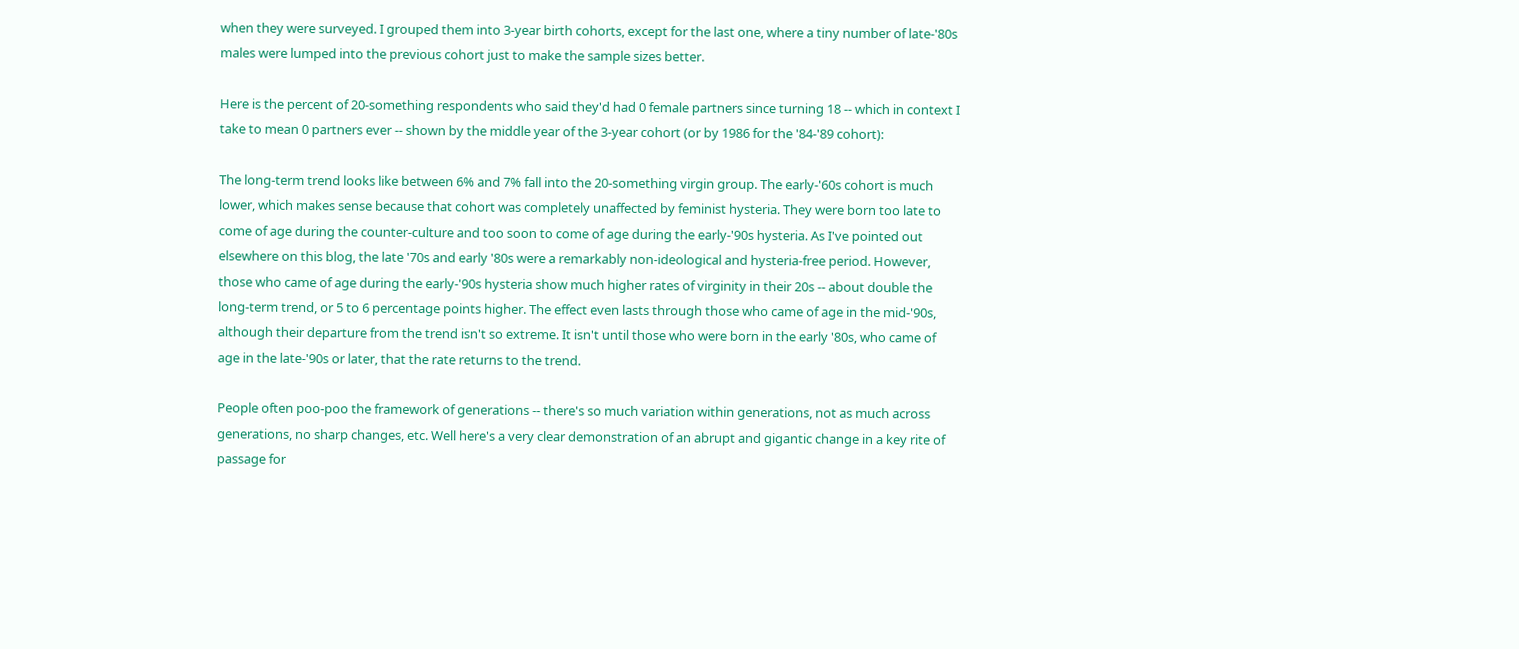when they were surveyed. I grouped them into 3-year birth cohorts, except for the last one, where a tiny number of late-'80s males were lumped into the previous cohort just to make the sample sizes better.

Here is the percent of 20-something respondents who said they'd had 0 female partners since turning 18 -- which in context I take to mean 0 partners ever -- shown by the middle year of the 3-year cohort (or by 1986 for the '84-'89 cohort):

The long-term trend looks like between 6% and 7% fall into the 20-something virgin group. The early-'60s cohort is much lower, which makes sense because that cohort was completely unaffected by feminist hysteria. They were born too late to come of age during the counter-culture and too soon to come of age during the early-'90s hysteria. As I've pointed out elsewhere on this blog, the late '70s and early '80s were a remarkably non-ideological and hysteria-free period. However, those who came of age during the early-'90s hysteria show much higher rates of virginity in their 20s -- about double the long-term trend, or 5 to 6 percentage points higher. The effect even lasts through those who came of age in the mid-'90s, although their departure from the trend isn't so extreme. It isn't until those who were born in the early '80s, who came of age in the late-'90s or later, that the rate returns to the trend.

People often poo-poo the framework of generations -- there's so much variation within generations, not as much across generations, no sharp changes, etc. Well here's a very clear demonstration of an abrupt and gigantic change in a key rite of passage for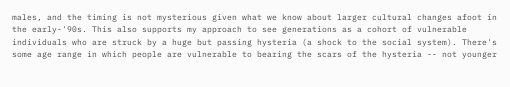males, and the timing is not mysterious given what we know about larger cultural changes afoot in the early-'90s. This also supports my approach to see generations as a cohort of vulnerable individuals who are struck by a huge but passing hysteria (a shock to the social system). There's some age range in which people are vulnerable to bearing the scars of the hysteria -- not younger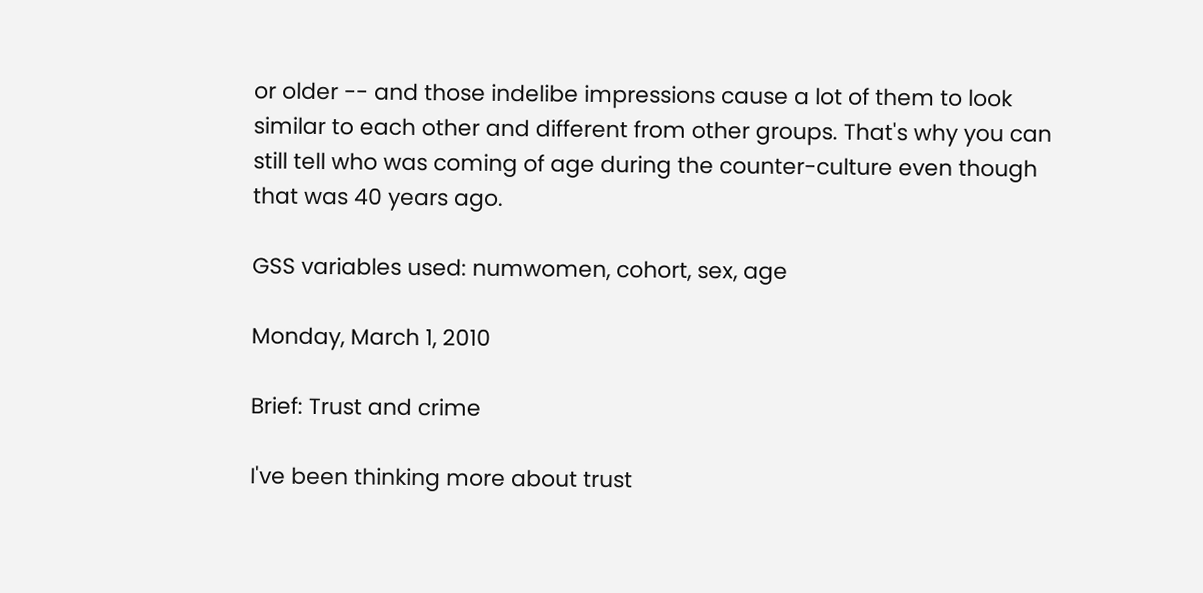or older -- and those indelibe impressions cause a lot of them to look similar to each other and different from other groups. That's why you can still tell who was coming of age during the counter-culture even though that was 40 years ago.

GSS variables used: numwomen, cohort, sex, age

Monday, March 1, 2010

Brief: Trust and crime

I've been thinking more about trust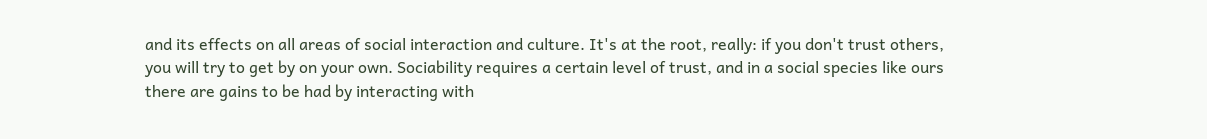and its effects on all areas of social interaction and culture. It's at the root, really: if you don't trust others, you will try to get by on your own. Sociability requires a certain level of trust, and in a social species like ours there are gains to be had by interacting with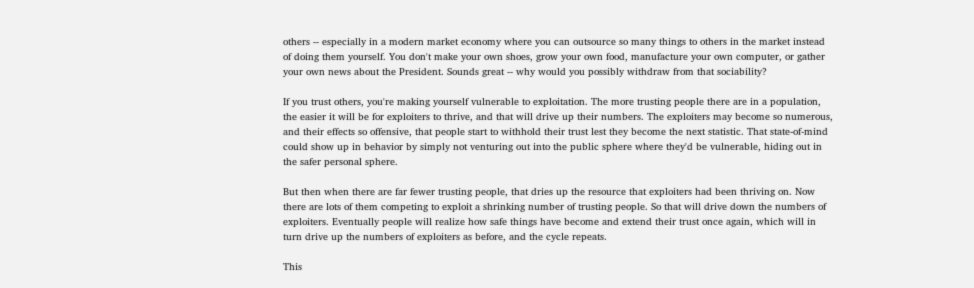others -- especially in a modern market economy where you can outsource so many things to others in the market instead of doing them yourself. You don't make your own shoes, grow your own food, manufacture your own computer, or gather your own news about the President. Sounds great -- why would you possibly withdraw from that sociability?

If you trust others, you're making yourself vulnerable to exploitation. The more trusting people there are in a population, the easier it will be for exploiters to thrive, and that will drive up their numbers. The exploiters may become so numerous, and their effects so offensive, that people start to withhold their trust lest they become the next statistic. That state-of-mind could show up in behavior by simply not venturing out into the public sphere where they'd be vulnerable, hiding out in the safer personal sphere.

But then when there are far fewer trusting people, that dries up the resource that exploiters had been thriving on. Now there are lots of them competing to exploit a shrinking number of trusting people. So that will drive down the numbers of exploiters. Eventually people will realize how safe things have become and extend their trust once again, which will in turn drive up the numbers of exploiters as before, and the cycle repeats.

This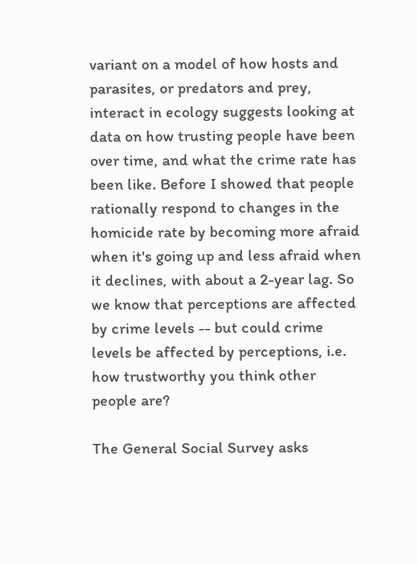variant on a model of how hosts and parasites, or predators and prey, interact in ecology suggests looking at data on how trusting people have been over time, and what the crime rate has been like. Before I showed that people rationally respond to changes in the homicide rate by becoming more afraid when it's going up and less afraid when it declines, with about a 2-year lag. So we know that perceptions are affected by crime levels -- but could crime levels be affected by perceptions, i.e. how trustworthy you think other people are?

The General Social Survey asks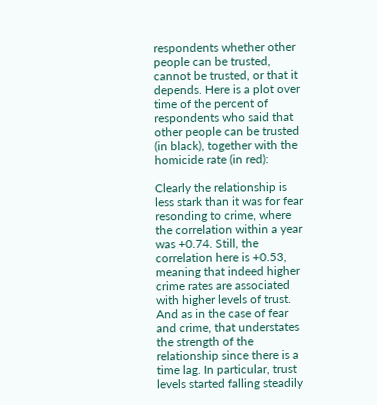respondents whether other people can be trusted, cannot be trusted, or that it depends. Here is a plot over time of the percent of respondents who said that other people can be trusted (in black), together with the homicide rate (in red):

Clearly the relationship is less stark than it was for fear resonding to crime, where the correlation within a year was +0.74. Still, the correlation here is +0.53, meaning that indeed higher crime rates are associated with higher levels of trust. And as in the case of fear and crime, that understates the strength of the relationship since there is a time lag. In particular, trust levels started falling steadily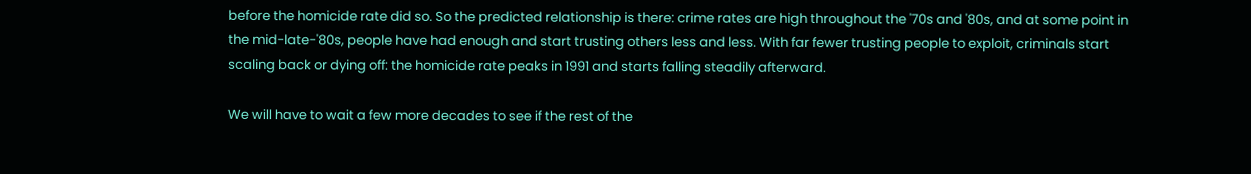before the homicide rate did so. So the predicted relationship is there: crime rates are high throughout the '70s and '80s, and at some point in the mid-late-'80s, people have had enough and start trusting others less and less. With far fewer trusting people to exploit, criminals start scaling back or dying off: the homicide rate peaks in 1991 and starts falling steadily afterward.

We will have to wait a few more decades to see if the rest of the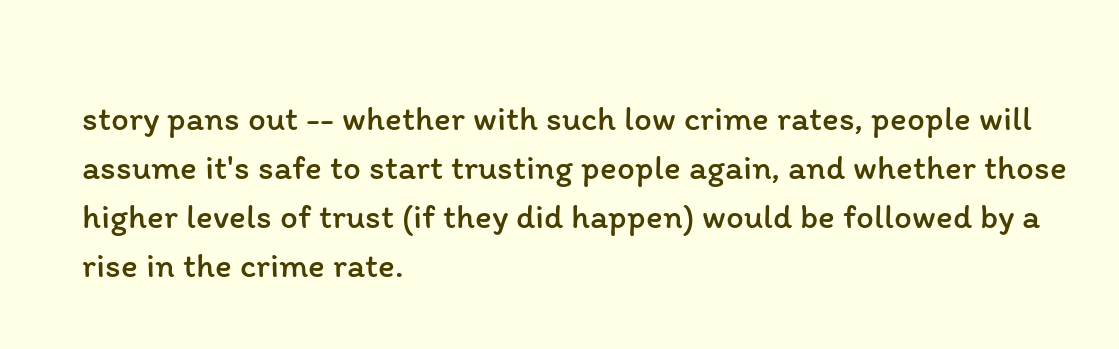story pans out -- whether with such low crime rates, people will assume it's safe to start trusting people again, and whether those higher levels of trust (if they did happen) would be followed by a rise in the crime rate.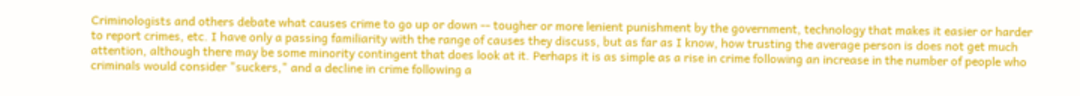Criminologists and others debate what causes crime to go up or down -- tougher or more lenient punishment by the government, technology that makes it easier or harder to report crimes, etc. I have only a passing familiarity with the range of causes they discuss, but as far as I know, how trusting the average person is does not get much attention, although there may be some minority contingent that does look at it. Perhaps it is as simple as a rise in crime following an increase in the number of people who criminals would consider "suckers," and a decline in crime following a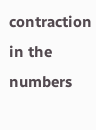contraction in the numbers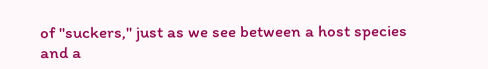of "suckers," just as we see between a host species and a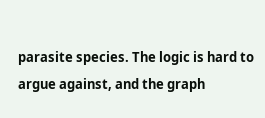parasite species. The logic is hard to argue against, and the graph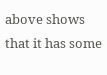above shows that it has some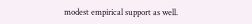modest empirical support as well.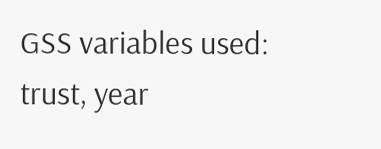GSS variables used: trust, year